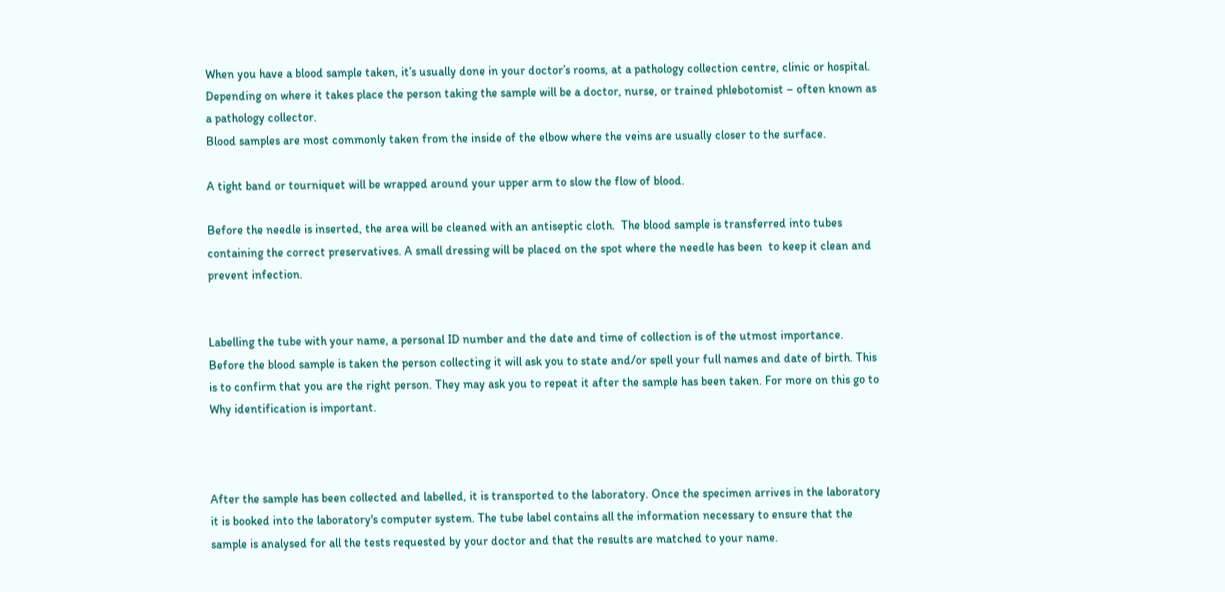When you have a blood sample taken, it’s usually done in your doctor’s rooms, at a pathology collection centre, clinic or hospital. Depending on where it takes place the person taking the sample will be a doctor, nurse, or trained phlebotomist – often known as a pathology collector.
Blood samples are most commonly taken from the inside of the elbow where the veins are usually closer to the surface.

A tight band or tourniquet will be wrapped around your upper arm to slow the flow of blood.

Before the needle is inserted, the area will be cleaned with an antiseptic cloth.  The blood sample is transferred into tubes containing the correct preservatives. A small dressing will be placed on the spot where the needle has been  to keep it clean and prevent infection.


Labelling the tube with your name, a personal ID number and the date and time of collection is of the utmost importance. Before the blood sample is taken the person collecting it will ask you to state and/or spell your full names and date of birth. This is to confirm that you are the right person. They may ask you to repeat it after the sample has been taken. For more on this go to Why identification is important.



After the sample has been collected and labelled, it is transported to the laboratory. Once the specimen arrives in the laboratory it is booked into the laboratory's computer system. The tube label contains all the information necessary to ensure that the sample is analysed for all the tests requested by your doctor and that the results are matched to your name.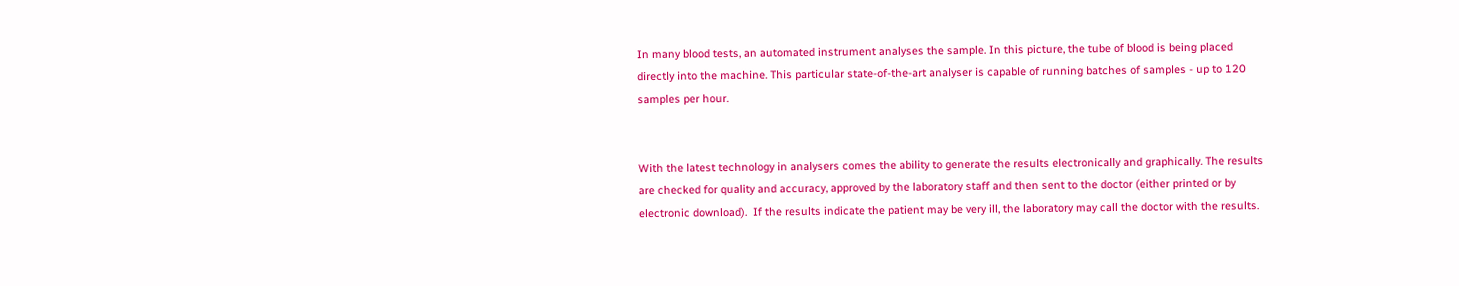In many blood tests, an automated instrument analyses the sample. In this picture, the tube of blood is being placed directly into the machine. This particular state-of-the-art analyser is capable of running batches of samples - up to 120 samples per hour.


With the latest technology in analysers comes the ability to generate the results electronically and graphically. The results are checked for quality and accuracy, approved by the laboratory staff and then sent to the doctor (either printed or by electronic download).  If the results indicate the patient may be very ill, the laboratory may call the doctor with the results.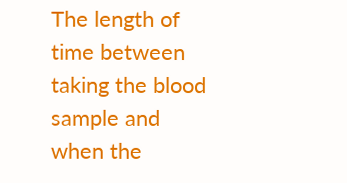The length of time between taking the blood sample and when the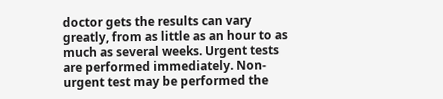doctor gets the results can vary greatly, from as little as an hour to as much as several weeks. Urgent tests are performed immediately. Non-urgent test may be performed the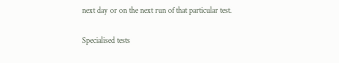next day or on the next run of that particular test.

Specialised tests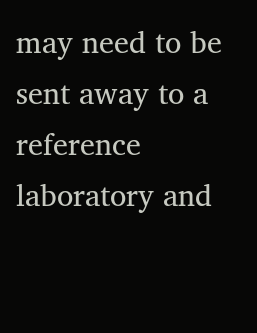may need to be sent away to a reference laboratory and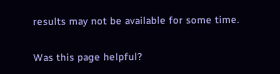results may not be available for some time.

Was this page helpful?